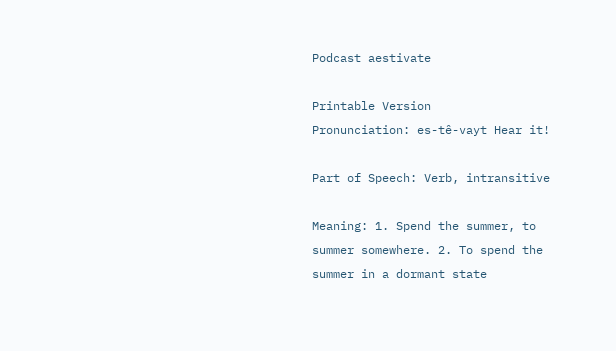Podcast aestivate

Printable Version
Pronunciation: es-tê-vayt Hear it!

Part of Speech: Verb, intransitive

Meaning: 1. Spend the summer, to summer somewhere. 2. To spend the summer in a dormant state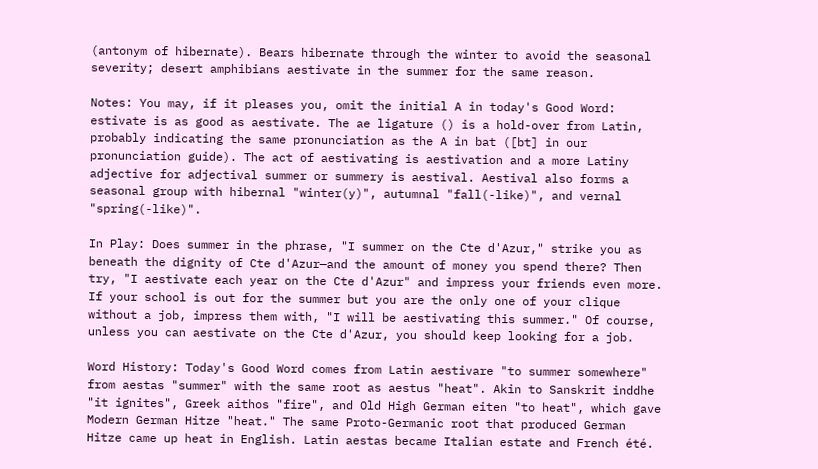(antonym of hibernate). Bears hibernate through the winter to avoid the seasonal severity; desert amphibians aestivate in the summer for the same reason.

Notes: You may, if it pleases you, omit the initial A in today's Good Word: estivate is as good as aestivate. The ae ligature () is a hold-over from Latin, probably indicating the same pronunciation as the A in bat ([bt] in our pronunciation guide). The act of aestivating is aestivation and a more Latiny adjective for adjectival summer or summery is aestival. Aestival also forms a seasonal group with hibernal "winter(y)", autumnal "fall(-like)", and vernal "spring(-like)".

In Play: Does summer in the phrase, "I summer on the Cte d'Azur," strike you as beneath the dignity of Cte d'Azur—and the amount of money you spend there? Then try, "I aestivate each year on the Cte d'Azur" and impress your friends even more. If your school is out for the summer but you are the only one of your clique without a job, impress them with, "I will be aestivating this summer." Of course, unless you can aestivate on the Cte d'Azur, you should keep looking for a job.

Word History: Today's Good Word comes from Latin aestivare "to summer somewhere" from aestas "summer" with the same root as aestus "heat". Akin to Sanskrit inddhe "it ignites", Greek aithos "fire", and Old High German eiten "to heat", which gave Modern German Hitze "heat." The same Proto-Germanic root that produced German Hitze came up heat in English. Latin aestas became Italian estate and French été.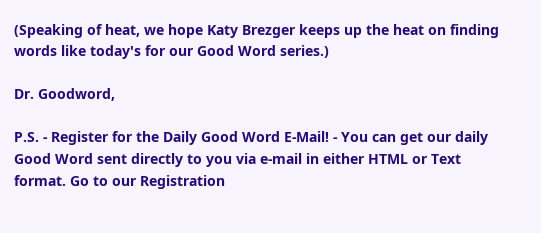(Speaking of heat, we hope Katy Brezger keeps up the heat on finding words like today's for our Good Word series.)

Dr. Goodword,

P.S. - Register for the Daily Good Word E-Mail! - You can get our daily Good Word sent directly to you via e-mail in either HTML or Text format. Go to our Registration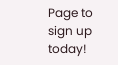Page to sign up today!